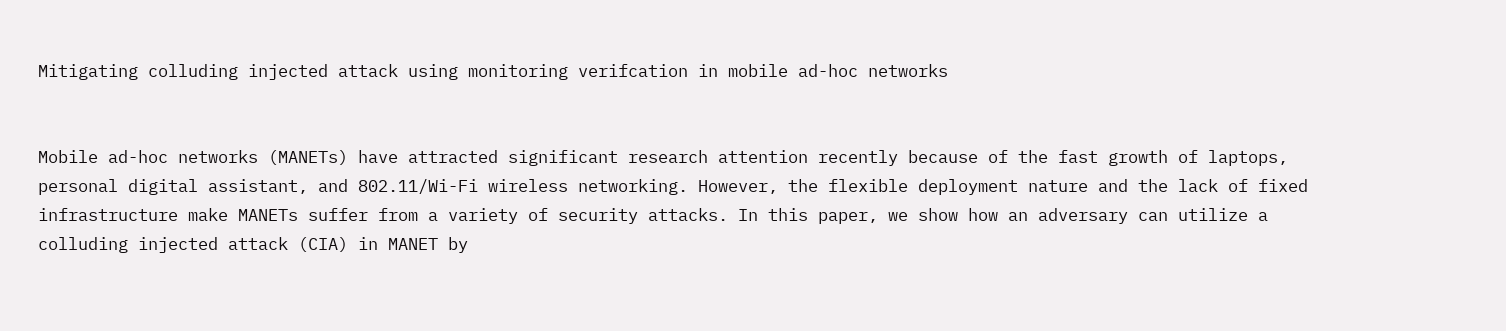Mitigating colluding injected attack using monitoring verifcation in mobile ad-hoc networks


Mobile ad-hoc networks (MANETs) have attracted significant research attention recently because of the fast growth of laptops, personal digital assistant, and 802.11/Wi-Fi wireless networking. However, the flexible deployment nature and the lack of fixed infrastructure make MANETs suffer from a variety of security attacks. In this paper, we show how an adversary can utilize a colluding injected attack (CIA) in MANET by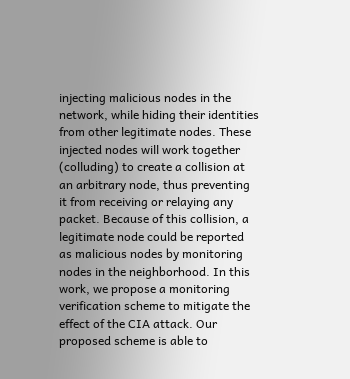injecting malicious nodes in the network, while hiding their identities from other legitimate nodes. These injected nodes will work together (colluding) to create a collision at an arbitrary node, thus preventing it from receiving or relaying any packet. Because of this collision, a legitimate node could be reported as malicious nodes by monitoring nodes in the neighborhood. In this work, we propose a monitoring verification scheme to mitigate the effect of the CIA attack. Our proposed scheme is able to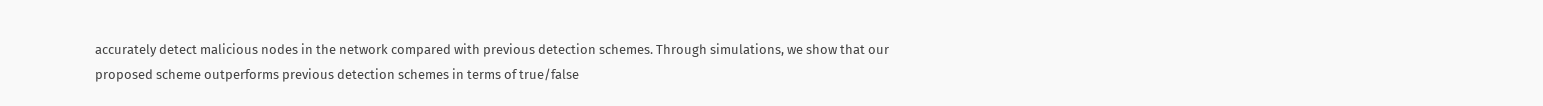accurately detect malicious nodes in the network compared with previous detection schemes. Through simulations, we show that our proposed scheme outperforms previous detection schemes in terms of true/false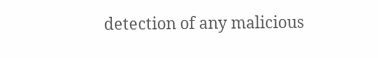detection of any malicious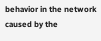behavior in the network caused by the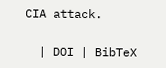CIA attack.

  | DOI | BibTeX